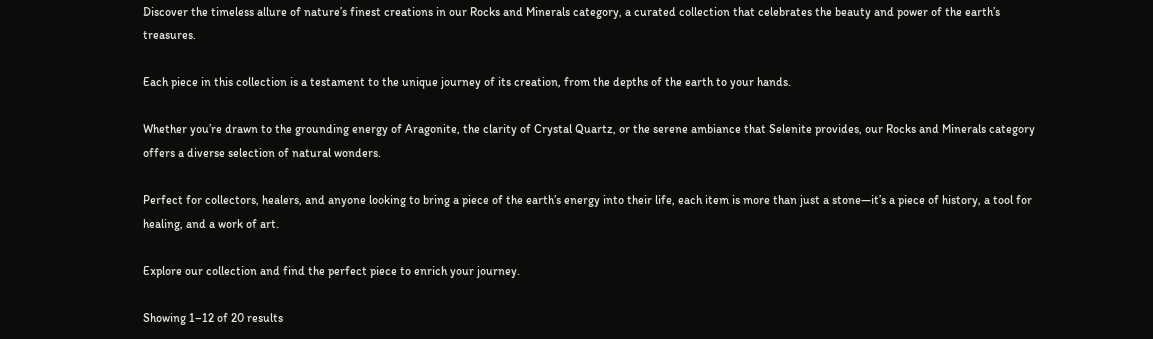Discover the timeless allure of nature’s finest creations in our Rocks and Minerals category, a curated collection that celebrates the beauty and power of the earth’s treasures.

Each piece in this collection is a testament to the unique journey of its creation, from the depths of the earth to your hands.

Whether you’re drawn to the grounding energy of Aragonite, the clarity of Crystal Quartz, or the serene ambiance that Selenite provides, our Rocks and Minerals category offers a diverse selection of natural wonders.

Perfect for collectors, healers, and anyone looking to bring a piece of the earth’s energy into their life, each item is more than just a stone—it’s a piece of history, a tool for healing, and a work of art.

Explore our collection and find the perfect piece to enrich your journey.

Showing 1–12 of 20 results